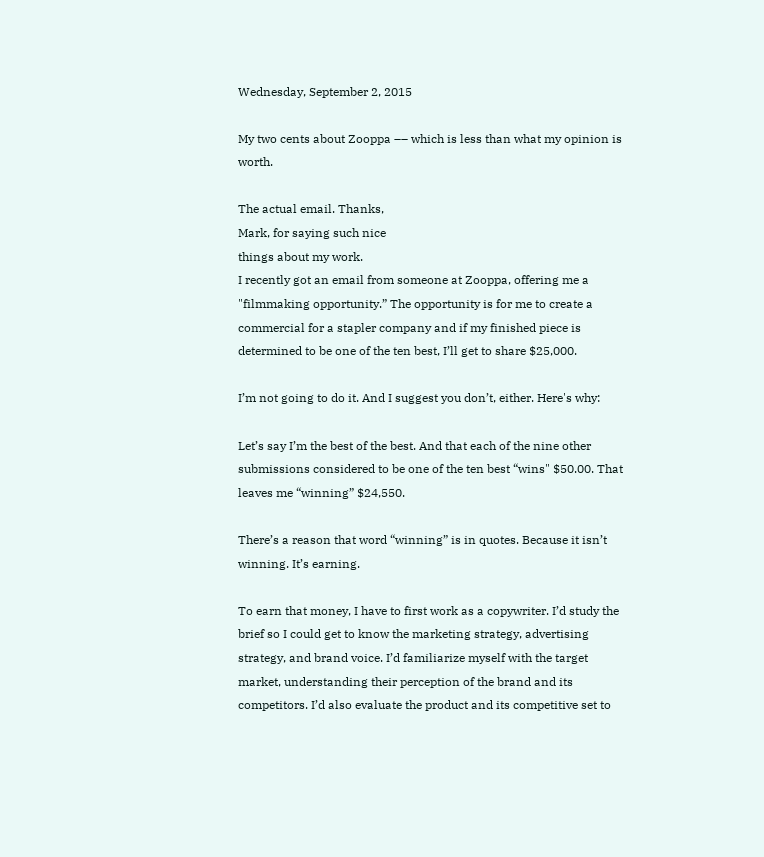Wednesday, September 2, 2015

My two cents about Zooppa –– which is less than what my opinion is worth.

The actual email. Thanks,
Mark, for saying such nice
things about my work.
I recently got an email from someone at Zooppa, offering me a "filmmaking opportunity.” The opportunity is for me to create a commercial for a stapler company and if my finished piece is determined to be one of the ten best, I’ll get to share $25,000.

I’m not going to do it. And I suggest you don’t, either. Here's why:

Let’s say I’m the best of the best. And that each of the nine other submissions considered to be one of the ten best “wins" $50.00. That leaves me “winning” $24,550.

There’s a reason that word “winning” is in quotes. Because it isn’t winning. It’s earning.

To earn that money, I have to first work as a copywriter. I’d study the brief so I could get to know the marketing strategy, advertising strategy, and brand voice. I’d familiarize myself with the target market, understanding their perception of the brand and its competitors. I’d also evaluate the product and its competitive set to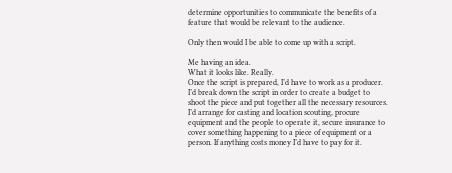determine opportunities to communicate the benefits of a feature that would be relevant to the audience.

Only then would I be able to come up with a script.

Me having an idea.
What it looks like. Really.
Once the script is prepared, I’d have to work as a producer. I’d break down the script in order to create a budget to shoot the piece and put together all the necessary resources. I’d arrange for casting and location scouting, procure equipment and the people to operate it, secure insurance to cover something happening to a piece of equipment or a person. If anything costs money I’d have to pay for it.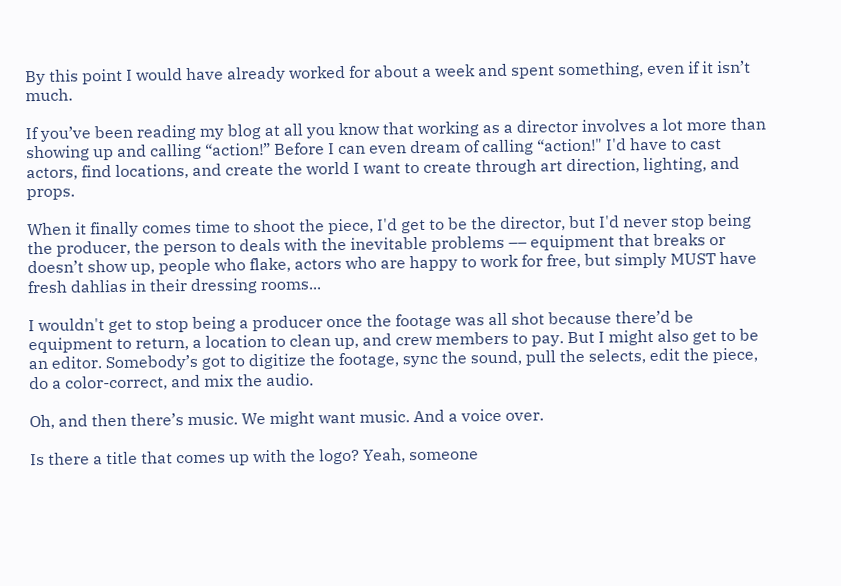By this point I would have already worked for about a week and spent something, even if it isn’t much.

If you’ve been reading my blog at all you know that working as a director involves a lot more than showing up and calling “action!” Before I can even dream of calling “action!" I'd have to cast actors, find locations, and create the world I want to create through art direction, lighting, and props.

When it finally comes time to shoot the piece, I'd get to be the director, but I'd never stop being the producer, the person to deals with the inevitable problems –– equipment that breaks or doesn’t show up, people who flake, actors who are happy to work for free, but simply MUST have fresh dahlias in their dressing rooms...

I wouldn't get to stop being a producer once the footage was all shot because there’d be equipment to return, a location to clean up, and crew members to pay. But I might also get to be an editor. Somebody’s got to digitize the footage, sync the sound, pull the selects, edit the piece, do a color-correct, and mix the audio.

Oh, and then there’s music. We might want music. And a voice over.

Is there a title that comes up with the logo? Yeah, someone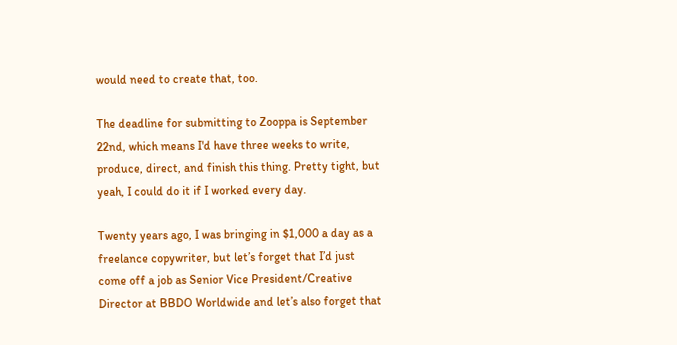would need to create that, too.

The deadline for submitting to Zooppa is September 22nd, which means I'd have three weeks to write, produce, direct, and finish this thing. Pretty tight, but yeah, I could do it if I worked every day.

Twenty years ago, I was bringing in $1,000 a day as a freelance copywriter, but let’s forget that I’d just come off a job as Senior Vice President/Creative Director at BBDO Worldwide and let’s also forget that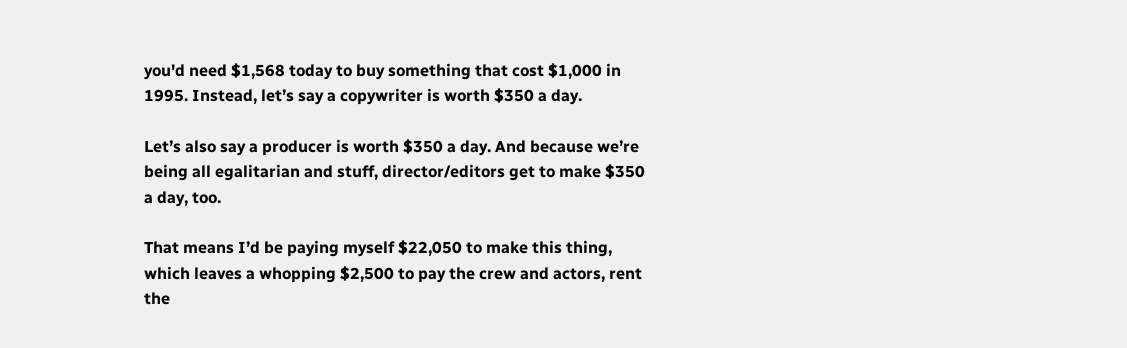you'd need $1,568 today to buy something that cost $1,000 in 1995. Instead, let’s say a copywriter is worth $350 a day.

Let’s also say a producer is worth $350 a day. And because we’re being all egalitarian and stuff, director/editors get to make $350 a day, too.

That means I’d be paying myself $22,050 to make this thing, which leaves a whopping $2,500 to pay the crew and actors, rent the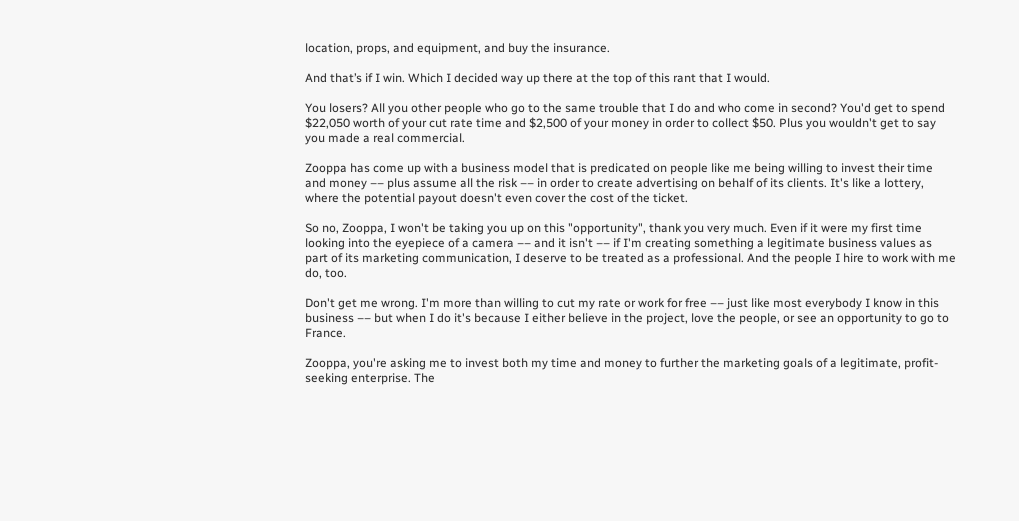location, props, and equipment, and buy the insurance.

And that’s if I win. Which I decided way up there at the top of this rant that I would.

You losers? All you other people who go to the same trouble that I do and who come in second? You'd get to spend $22,050 worth of your cut rate time and $2,500 of your money in order to collect $50. Plus you wouldn't get to say you made a real commercial.

Zooppa has come up with a business model that is predicated on people like me being willing to invest their time and money –– plus assume all the risk –– in order to create advertising on behalf of its clients. It's like a lottery, where the potential payout doesn't even cover the cost of the ticket.

So no, Zooppa, I won't be taking you up on this "opportunity", thank you very much. Even if it were my first time looking into the eyepiece of a camera –– and it isn't –– if I'm creating something a legitimate business values as part of its marketing communication, I deserve to be treated as a professional. And the people I hire to work with me do, too.

Don't get me wrong. I'm more than willing to cut my rate or work for free –– just like most everybody I know in this business –– but when I do it's because I either believe in the project, love the people, or see an opportunity to go to France.

Zooppa, you're asking me to invest both my time and money to further the marketing goals of a legitimate, profit-seeking enterprise. The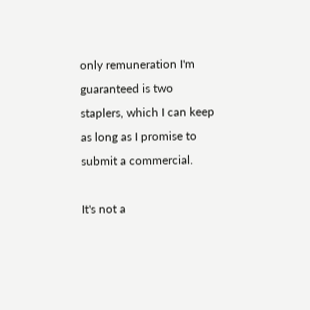only remuneration I'm guaranteed is two staplers, which I can keep as long as I promise to submit a commercial.

It's not a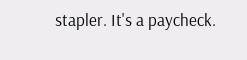stapler. It's a paycheck.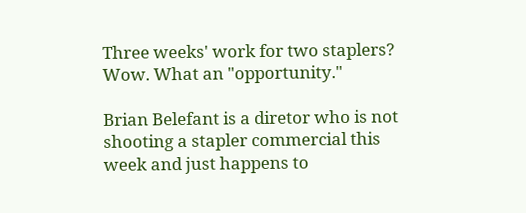Three weeks' work for two staplers? Wow. What an "opportunity."

Brian Belefant is a diretor who is not shooting a stapler commercial this week and just happens to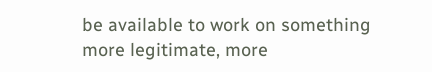be available to work on something more legitimate, more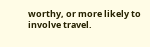worthy, or more likely to involve travel.